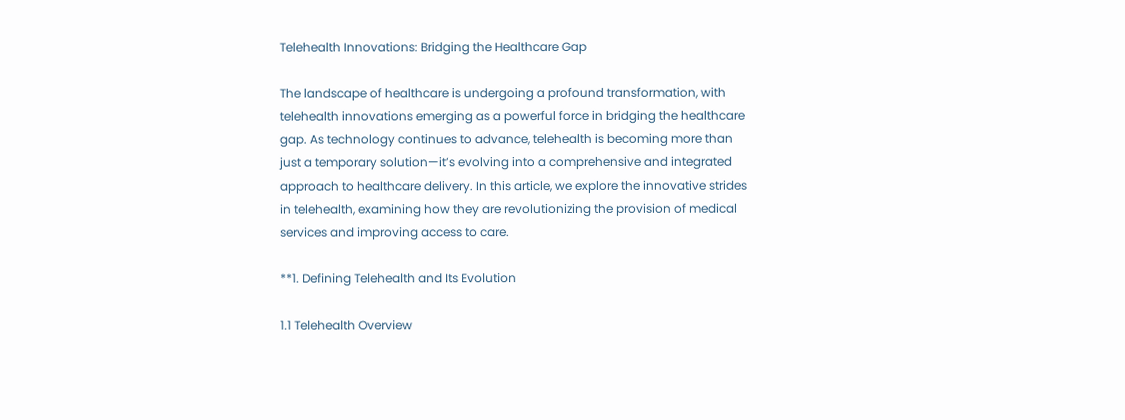Telehealth Innovations: Bridging the Healthcare Gap

The landscape of healthcare is undergoing a profound transformation, with telehealth innovations emerging as a powerful force in bridging the healthcare gap. As technology continues to advance, telehealth is becoming more than just a temporary solution—it’s evolving into a comprehensive and integrated approach to healthcare delivery. In this article, we explore the innovative strides in telehealth, examining how they are revolutionizing the provision of medical services and improving access to care.

**1. Defining Telehealth and Its Evolution

1.1 Telehealth Overview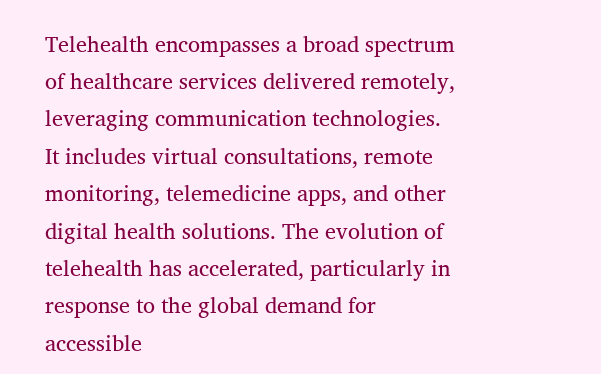Telehealth encompasses a broad spectrum of healthcare services delivered remotely, leveraging communication technologies. It includes virtual consultations, remote monitoring, telemedicine apps, and other digital health solutions. The evolution of telehealth has accelerated, particularly in response to the global demand for accessible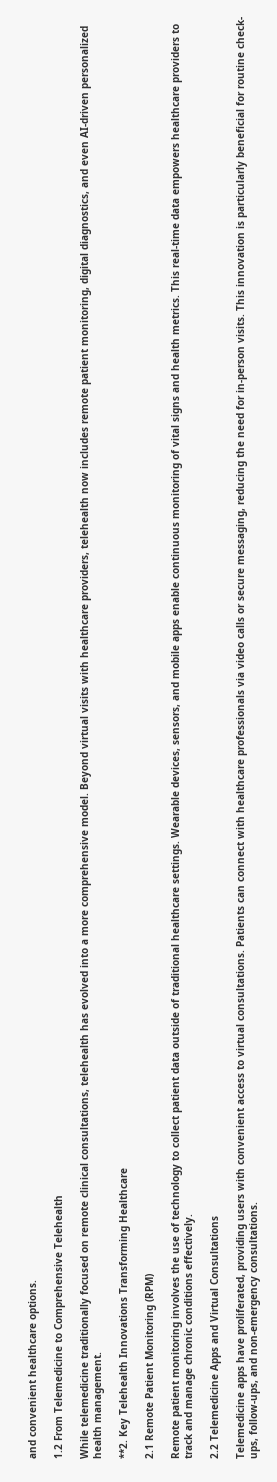and convenient healthcare options.

1.2 From Telemedicine to Comprehensive Telehealth

While telemedicine traditionally focused on remote clinical consultations, telehealth has evolved into a more comprehensive model. Beyond virtual visits with healthcare providers, telehealth now includes remote patient monitoring, digital diagnostics, and even AI-driven personalized health management.

**2. Key Telehealth Innovations Transforming Healthcare

2.1 Remote Patient Monitoring (RPM)

Remote patient monitoring involves the use of technology to collect patient data outside of traditional healthcare settings. Wearable devices, sensors, and mobile apps enable continuous monitoring of vital signs and health metrics. This real-time data empowers healthcare providers to track and manage chronic conditions effectively.

2.2 Telemedicine Apps and Virtual Consultations

Telemedicine apps have proliferated, providing users with convenient access to virtual consultations. Patients can connect with healthcare professionals via video calls or secure messaging, reducing the need for in-person visits. This innovation is particularly beneficial for routine check-ups, follow-ups, and non-emergency consultations.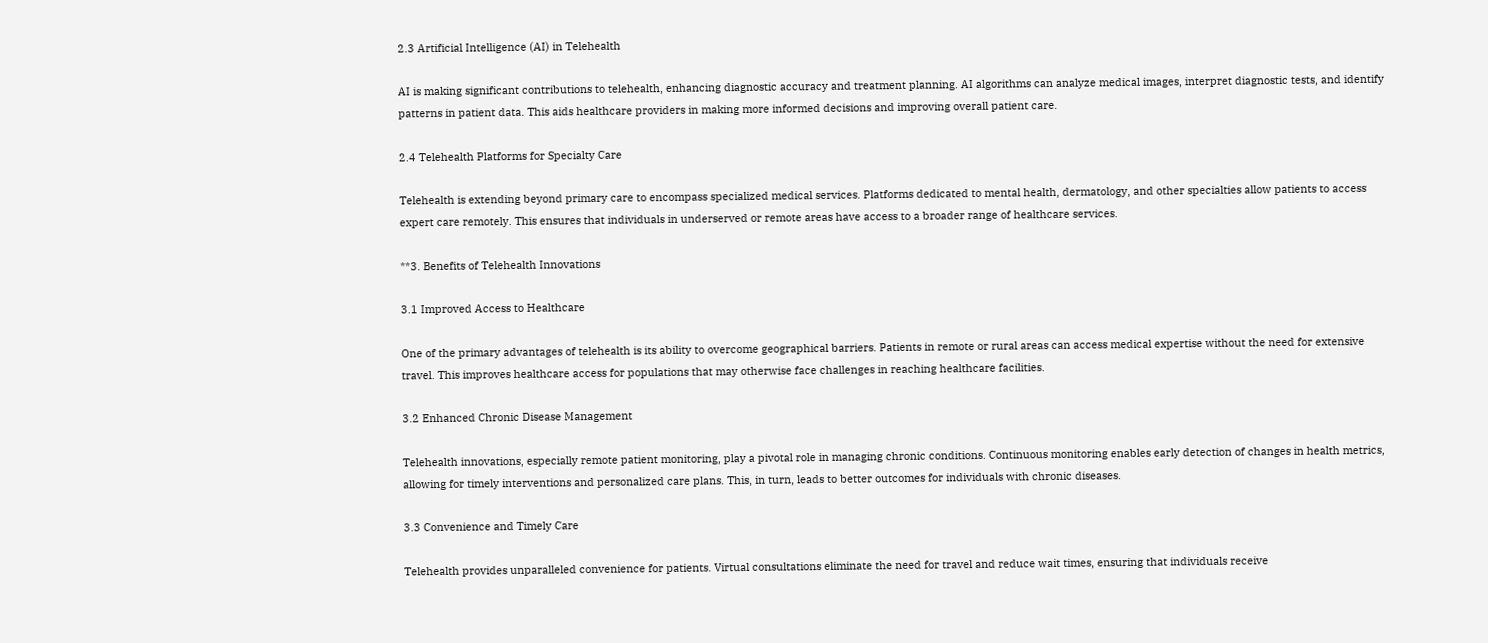2.3 Artificial Intelligence (AI) in Telehealth

AI is making significant contributions to telehealth, enhancing diagnostic accuracy and treatment planning. AI algorithms can analyze medical images, interpret diagnostic tests, and identify patterns in patient data. This aids healthcare providers in making more informed decisions and improving overall patient care.

2.4 Telehealth Platforms for Specialty Care

Telehealth is extending beyond primary care to encompass specialized medical services. Platforms dedicated to mental health, dermatology, and other specialties allow patients to access expert care remotely. This ensures that individuals in underserved or remote areas have access to a broader range of healthcare services.

**3. Benefits of Telehealth Innovations

3.1 Improved Access to Healthcare

One of the primary advantages of telehealth is its ability to overcome geographical barriers. Patients in remote or rural areas can access medical expertise without the need for extensive travel. This improves healthcare access for populations that may otherwise face challenges in reaching healthcare facilities.

3.2 Enhanced Chronic Disease Management

Telehealth innovations, especially remote patient monitoring, play a pivotal role in managing chronic conditions. Continuous monitoring enables early detection of changes in health metrics, allowing for timely interventions and personalized care plans. This, in turn, leads to better outcomes for individuals with chronic diseases.

3.3 Convenience and Timely Care

Telehealth provides unparalleled convenience for patients. Virtual consultations eliminate the need for travel and reduce wait times, ensuring that individuals receive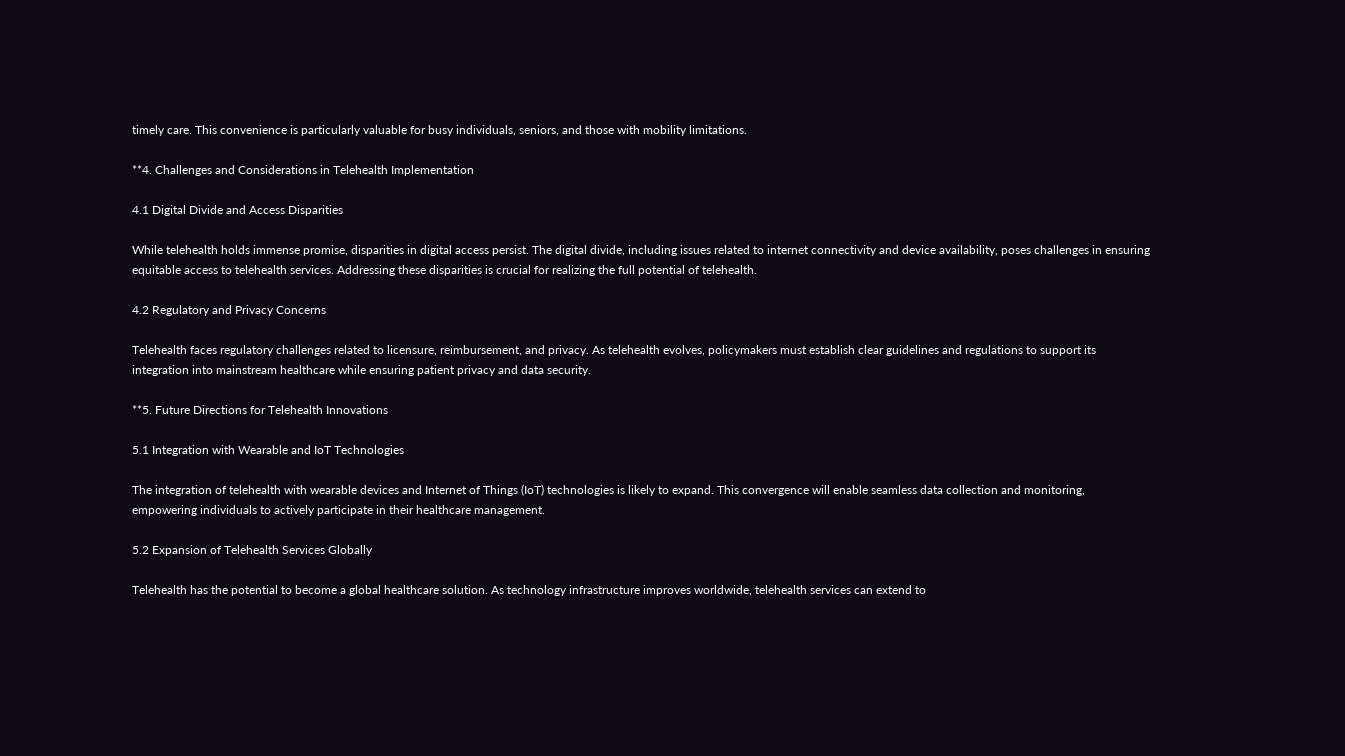timely care. This convenience is particularly valuable for busy individuals, seniors, and those with mobility limitations.

**4. Challenges and Considerations in Telehealth Implementation

4.1 Digital Divide and Access Disparities

While telehealth holds immense promise, disparities in digital access persist. The digital divide, including issues related to internet connectivity and device availability, poses challenges in ensuring equitable access to telehealth services. Addressing these disparities is crucial for realizing the full potential of telehealth.

4.2 Regulatory and Privacy Concerns

Telehealth faces regulatory challenges related to licensure, reimbursement, and privacy. As telehealth evolves, policymakers must establish clear guidelines and regulations to support its integration into mainstream healthcare while ensuring patient privacy and data security.

**5. Future Directions for Telehealth Innovations

5.1 Integration with Wearable and IoT Technologies

The integration of telehealth with wearable devices and Internet of Things (IoT) technologies is likely to expand. This convergence will enable seamless data collection and monitoring, empowering individuals to actively participate in their healthcare management.

5.2 Expansion of Telehealth Services Globally

Telehealth has the potential to become a global healthcare solution. As technology infrastructure improves worldwide, telehealth services can extend to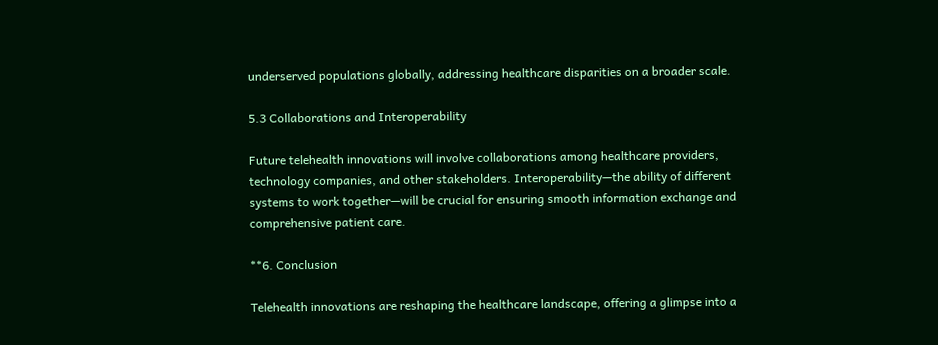underserved populations globally, addressing healthcare disparities on a broader scale.

5.3 Collaborations and Interoperability

Future telehealth innovations will involve collaborations among healthcare providers, technology companies, and other stakeholders. Interoperability—the ability of different systems to work together—will be crucial for ensuring smooth information exchange and comprehensive patient care.

**6. Conclusion

Telehealth innovations are reshaping the healthcare landscape, offering a glimpse into a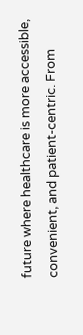future where healthcare is more accessible, convenient, and patient-centric. From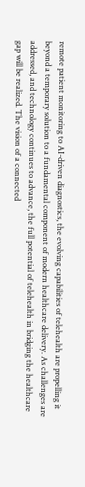remote patient monitoring to AI-driven diagnostics, the evolving capabilities of telehealth are propelling it beyond a temporary solution to a fundamental component of modern healthcare delivery. As challenges are addressed, and technology continues to advance, the full potential of telehealth in bridging the healthcare gap will be realized. The vision of a connected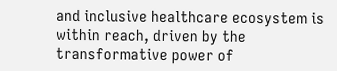and inclusive healthcare ecosystem is within reach, driven by the transformative power of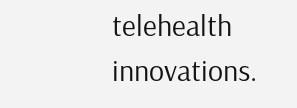telehealth innovations.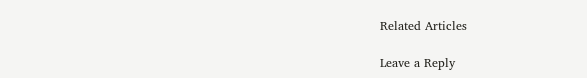Related Articles

Leave a Reply